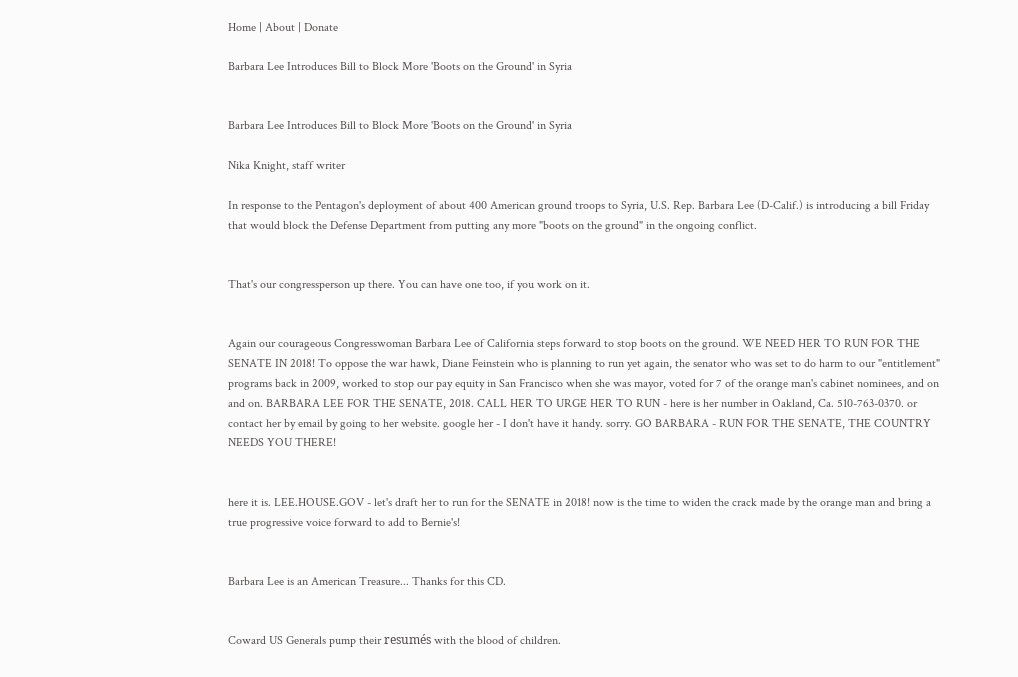Home | About | Donate

Barbara Lee Introduces Bill to Block More 'Boots on the Ground' in Syria


Barbara Lee Introduces Bill to Block More 'Boots on the Ground' in Syria

Nika Knight, staff writer

In response to the Pentagon's deployment of about 400 American ground troops to Syria, U.S. Rep. Barbara Lee (D-Calif.) is introducing a bill Friday that would block the Defense Department from putting any more "boots on the ground" in the ongoing conflict.


That's our congressperson up there. You can have one too, if you work on it.


Again our courageous Congresswoman Barbara Lee of California steps forward to stop boots on the ground. WE NEED HER TO RUN FOR THE SENATE IN 2018! To oppose the war hawk, Diane Feinstein who is planning to run yet again, the senator who was set to do harm to our "entitlement" programs back in 2009, worked to stop our pay equity in San Francisco when she was mayor, voted for 7 of the orange man's cabinet nominees, and on and on. BARBARA LEE FOR THE SENATE, 2018. CALL HER TO URGE HER TO RUN - here is her number in Oakland, Ca. 510-763-0370. or contact her by email by going to her website. google her - I don't have it handy. sorry. GO BARBARA - RUN FOR THE SENATE, THE COUNTRY NEEDS YOU THERE!


here it is. LEE.HOUSE.GOV - let's draft her to run for the SENATE in 2018! now is the time to widen the crack made by the orange man and bring a true progressive voice forward to add to Bernie's!


Barbara Lee is an American Treasure... Thanks for this CD.


Coward US Generals pump their resumés with the blood of children.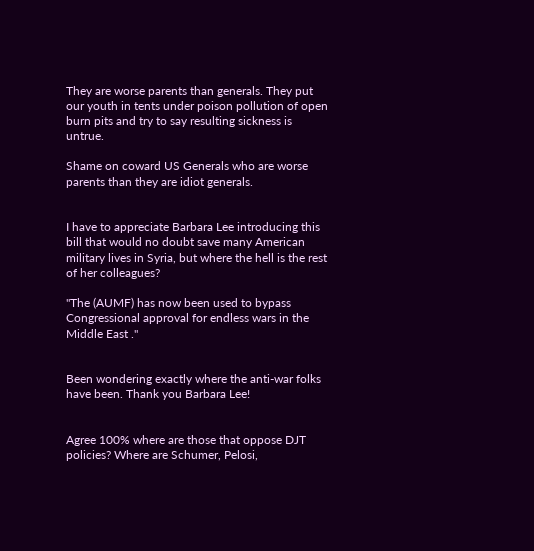They are worse parents than generals. They put our youth in tents under poison pollution of open burn pits and try to say resulting sickness is untrue.

Shame on coward US Generals who are worse parents than they are idiot generals.


I have to appreciate Barbara Lee introducing this bill that would no doubt save many American military lives in Syria, but where the hell is the rest of her colleagues?

"The (AUMF) has now been used to bypass Congressional approval for endless wars in the Middle East ."


Been wondering exactly where the anti-war folks have been. Thank you Barbara Lee!


Agree 100% where are those that oppose DJT policies? Where are Schumer, Pelosi,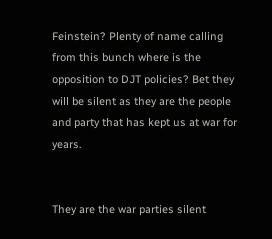Feinstein? Plenty of name calling from this bunch where is the opposition to DJT policies? Bet they will be silent as they are the people and party that has kept us at war for years.


They are the war parties silent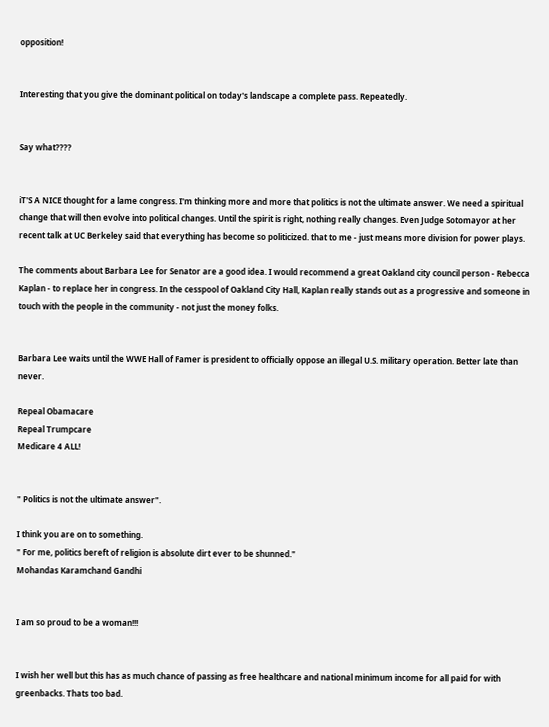opposition!


Interesting that you give the dominant political on today's landscape a complete pass. Repeatedly.


Say what????


iT'S A NICE thought for a lame congress. I'm thinking more and more that politics is not the ultimate answer. We need a spiritual change that will then evolve into political changes. Until the spirit is right, nothing really changes. Even Judge Sotomayor at her recent talk at UC Berkeley said that everything has become so politicized. that to me - just means more division for power plays.

The comments about Barbara Lee for Senator are a good idea. I would recommend a great Oakland city council person - Rebecca Kaplan - to replace her in congress. In the cesspool of Oakland City Hall, Kaplan really stands out as a progressive and someone in touch with the people in the community - not just the money folks.


Barbara Lee waits until the WWE Hall of Famer is president to officially oppose an illegal U.S. military operation. Better late than never.

Repeal Obamacare
Repeal Trumpcare
Medicare 4 ALL!


" Politics is not the ultimate answer".

I think you are on to something.
" For me, politics bereft of religion is absolute dirt ever to be shunned."
Mohandas Karamchand Gandhi


I am so proud to be a woman!!!


I wish her well but this has as much chance of passing as free healthcare and national minimum income for all paid for with greenbacks. Thats too bad.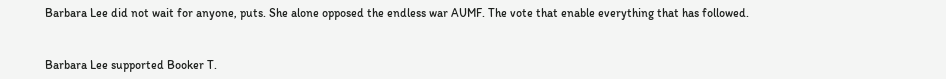Barbara Lee did not wait for anyone, puts. She alone opposed the endless war AUMF. The vote that enable everything that has followed.


Barbara Lee supported Booker T.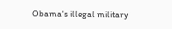Obama's illegal military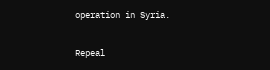operation in Syria.

Repeal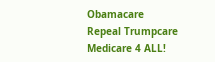Obamacare
Repeal Trumpcare
Medicare 4 ALL!